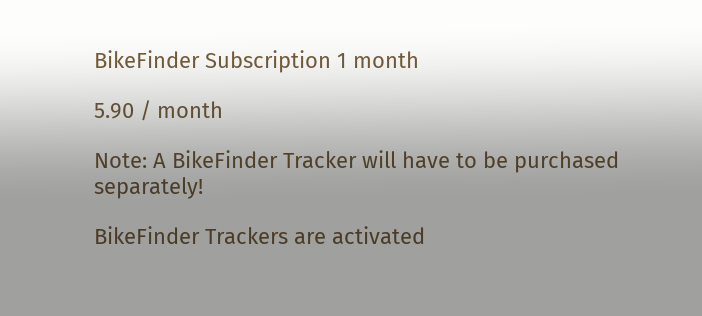BikeFinder Subscription 1 month

5.90 / month

Note: A BikeFinder Tracker will have to be purchased separately!

BikeFinder Trackers are activated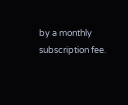by a monthly subscription fee.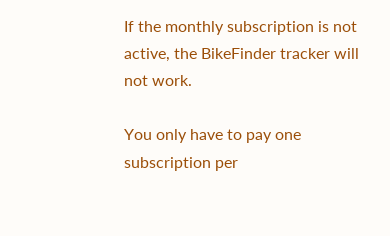If the monthly subscription is not active, the BikeFinder tracker will not work.

You only have to pay one subscription per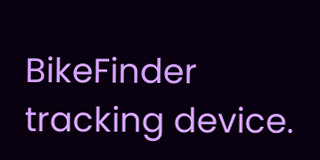BikeFinder tracking device.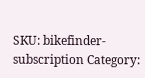SKU: bikefinder-subscription Category: